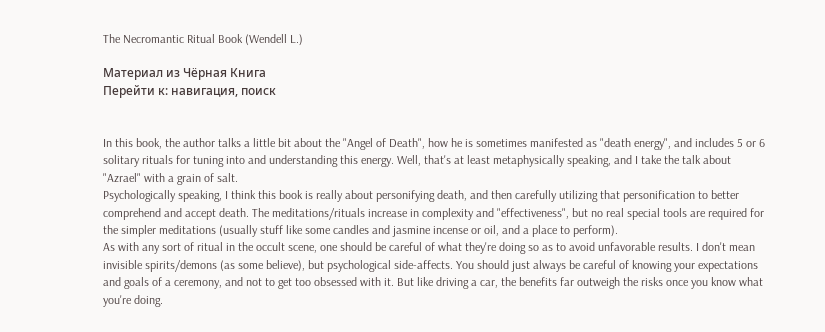The Necromantic Ritual Book (Wendell L.)

Материал из Чёрная Книга
Перейти к: навигация, поиск


In this book, the author talks a little bit about the "Angel of Death", how he is sometimes manifested as "death energy", and includes 5 or 6 solitary rituals for tuning into and understanding this energy. Well, that's at least metaphysically speaking, and I take the talk about "Azrael" with a grain of salt.
Psychologically speaking, I think this book is really about personifying death, and then carefully utilizing that personification to better comprehend and accept death. The meditations/rituals increase in complexity and "effectiveness", but no real special tools are required for the simpler meditations (usually stuff like some candles and jasmine incense or oil, and a place to perform).
As with any sort of ritual in the occult scene, one should be careful of what they're doing so as to avoid unfavorable results. I don't mean invisible spirits/demons (as some believe), but psychological side-affects. You should just always be careful of knowing your expectations and goals of a ceremony, and not to get too obsessed with it. But like driving a car, the benefits far outweigh the risks once you know what you're doing.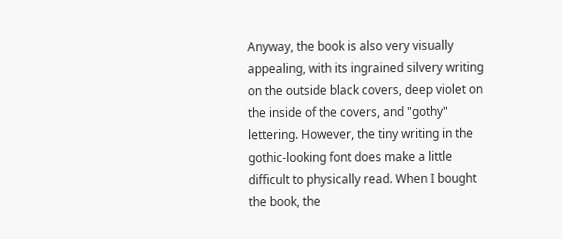Anyway, the book is also very visually appealing, with its ingrained silvery writing on the outside black covers, deep violet on the inside of the covers, and "gothy" lettering. However, the tiny writing in the gothic-looking font does make a little difficult to physically read. When I bought the book, the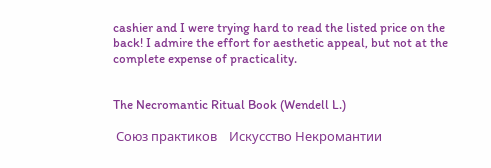cashier and I were trying hard to read the listed price on the back! I admire the effort for aesthetic appeal, but not at the complete expense of practicality.


The Necromantic Ritual Book (Wendell L.)

 Союз практиков    Искусство Некромантии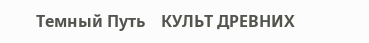Темный Путь    КУЛЬТ ДРЕВНИХ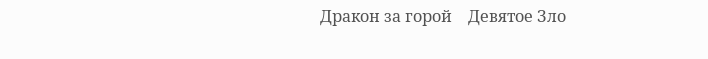Дракон за горой    Девятое Зло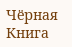Чёрная Книга